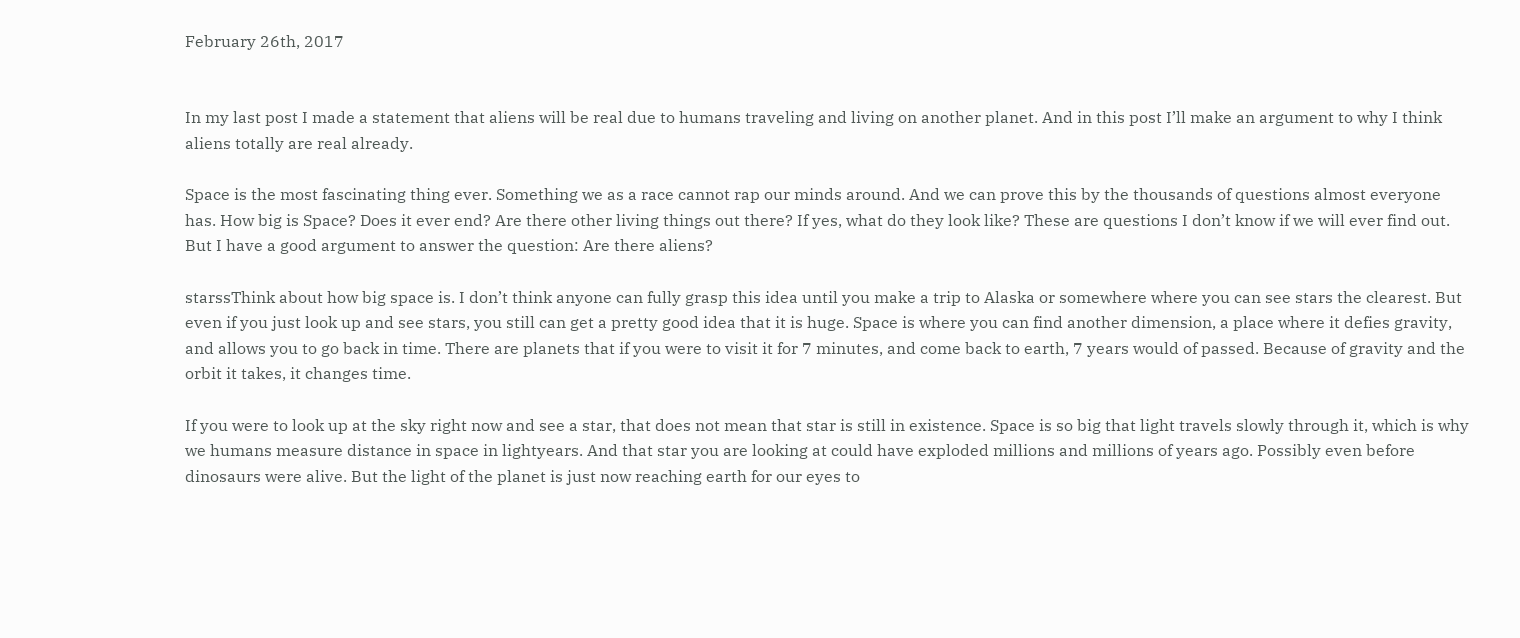February 26th, 2017


In my last post I made a statement that aliens will be real due to humans traveling and living on another planet. And in this post I’ll make an argument to why I think aliens totally are real already.

Space is the most fascinating thing ever. Something we as a race cannot rap our minds around. And we can prove this by the thousands of questions almost everyone has. How big is Space? Does it ever end? Are there other living things out there? If yes, what do they look like? These are questions I don’t know if we will ever find out. But I have a good argument to answer the question: Are there aliens?

starssThink about how big space is. I don’t think anyone can fully grasp this idea until you make a trip to Alaska or somewhere where you can see stars the clearest. But even if you just look up and see stars, you still can get a pretty good idea that it is huge. Space is where you can find another dimension, a place where it defies gravity, and allows you to go back in time. There are planets that if you were to visit it for 7 minutes, and come back to earth, 7 years would of passed. Because of gravity and the orbit it takes, it changes time.

If you were to look up at the sky right now and see a star, that does not mean that star is still in existence. Space is so big that light travels slowly through it, which is why we humans measure distance in space in lightyears. And that star you are looking at could have exploded millions and millions of years ago. Possibly even before dinosaurs were alive. But the light of the planet is just now reaching earth for our eyes to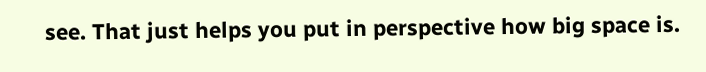see. That just helps you put in perspective how big space is.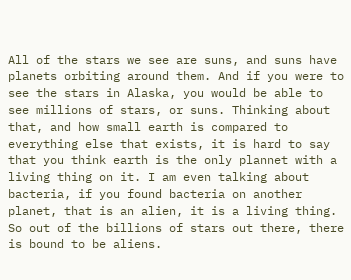All of the stars we see are suns, and suns have planets orbiting around them. And if you were to see the stars in Alaska, you would be able to see millions of stars, or suns. Thinking about that, and how small earth is compared to everything else that exists, it is hard to say that you think earth is the only plannet with a living thing on it. I am even talking about bacteria, if you found bacteria on another planet, that is an alien, it is a living thing. So out of the billions of stars out there, there is bound to be aliens.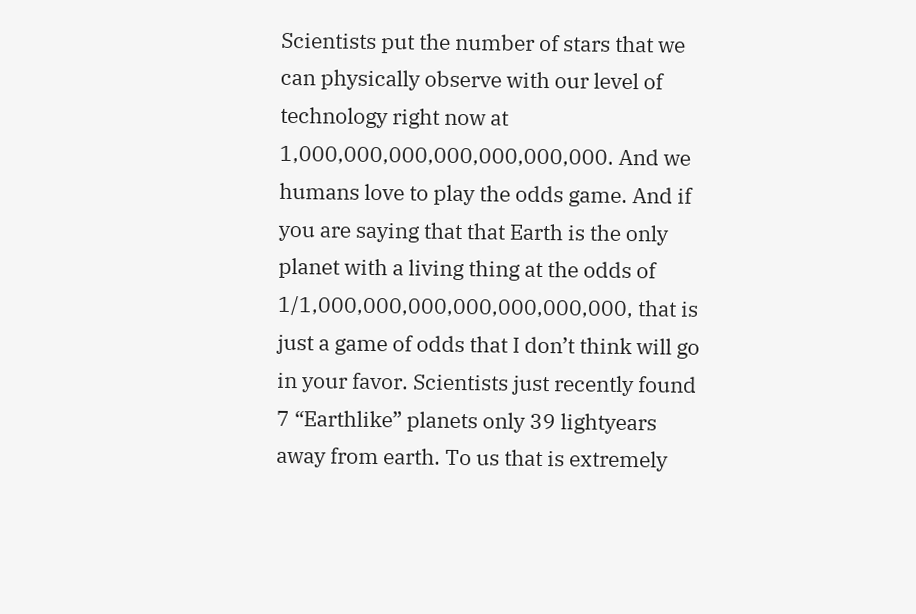Scientists put the number of stars that we can physically observe with our level of technology right now at 1,000,000,000,000,000,000,000. And we humans love to play the odds game. And if you are saying that that Earth is the only planet with a living thing at the odds of 1/1,000,000,000,000,000,000,000, that is just a game of odds that I don’t think will go in your favor. Scientists just recently found 7 “Earthlike” planets only 39 lightyears away from earth. To us that is extremely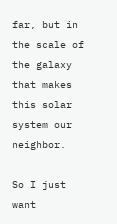far, but in the scale of the galaxy that makes this solar system our neighbor.

So I just want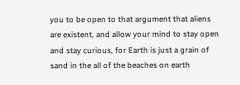you to be open to that argument that aliens are existent, and allow your mind to stay open and stay curious, for Earth is just a grain of sand in the all of the beaches on earth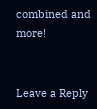combined and more!


Leave a Reply